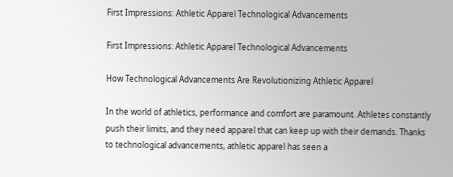First Impressions: Athletic Apparel Technological Advancements

First Impressions: Athletic Apparel Technological Advancements

How Technological Advancements Are Revolutionizing Athletic Apparel

In the world of athletics, performance and comfort are paramount. Athletes constantly push their limits, and they need apparel that can keep up with their demands. Thanks to technological advancements, athletic apparel has seen a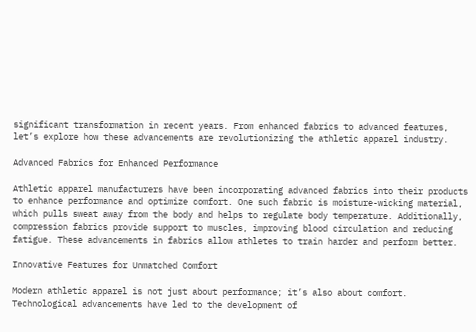significant transformation in recent years. From enhanced fabrics to advanced features, let’s explore how these advancements are revolutionizing the athletic apparel industry.

Advanced Fabrics for Enhanced Performance

Athletic apparel manufacturers have been incorporating advanced fabrics into their products to enhance performance and optimize comfort. One such fabric is moisture-wicking material, which pulls sweat away from the body and helps to regulate body temperature. Additionally, compression fabrics provide support to muscles, improving blood circulation and reducing fatigue. These advancements in fabrics allow athletes to train harder and perform better.

Innovative Features for Unmatched Comfort

Modern athletic apparel is not just about performance; it’s also about comfort. Technological advancements have led to the development of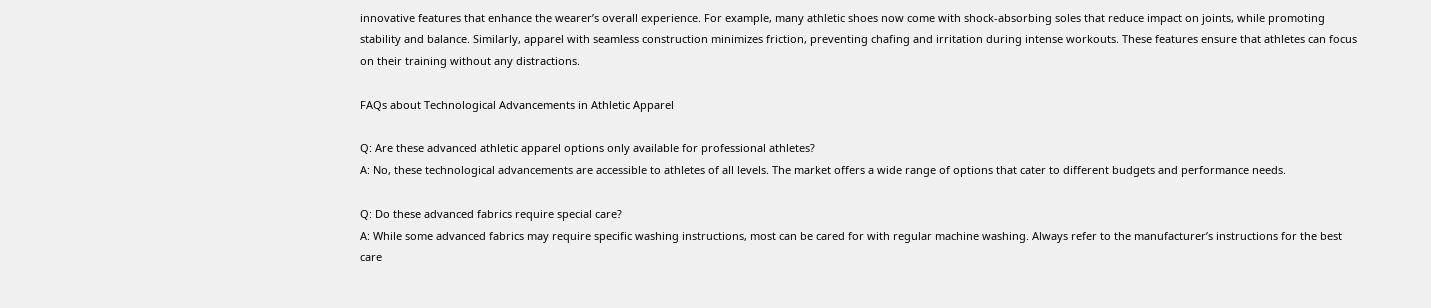innovative features that enhance the wearer’s overall experience. For example, many athletic shoes now come with shock-absorbing soles that reduce impact on joints, while promoting stability and balance. Similarly, apparel with seamless construction minimizes friction, preventing chafing and irritation during intense workouts. These features ensure that athletes can focus on their training without any distractions.

FAQs about Technological Advancements in Athletic Apparel

Q: Are these advanced athletic apparel options only available for professional athletes?
A: No, these technological advancements are accessible to athletes of all levels. The market offers a wide range of options that cater to different budgets and performance needs.

Q: Do these advanced fabrics require special care?
A: While some advanced fabrics may require specific washing instructions, most can be cared for with regular machine washing. Always refer to the manufacturer’s instructions for the best care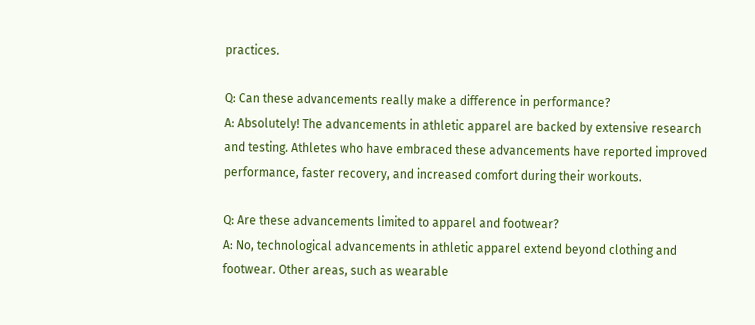practices.

Q: Can these advancements really make a difference in performance?
A: Absolutely! The advancements in athletic apparel are backed by extensive research and testing. Athletes who have embraced these advancements have reported improved performance, faster recovery, and increased comfort during their workouts.

Q: Are these advancements limited to apparel and footwear?
A: No, technological advancements in athletic apparel extend beyond clothing and footwear. Other areas, such as wearable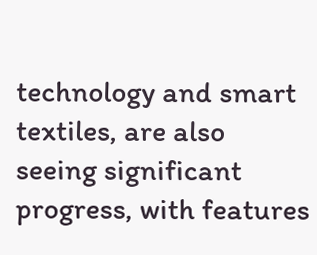technology and smart textiles, are also seeing significant progress, with features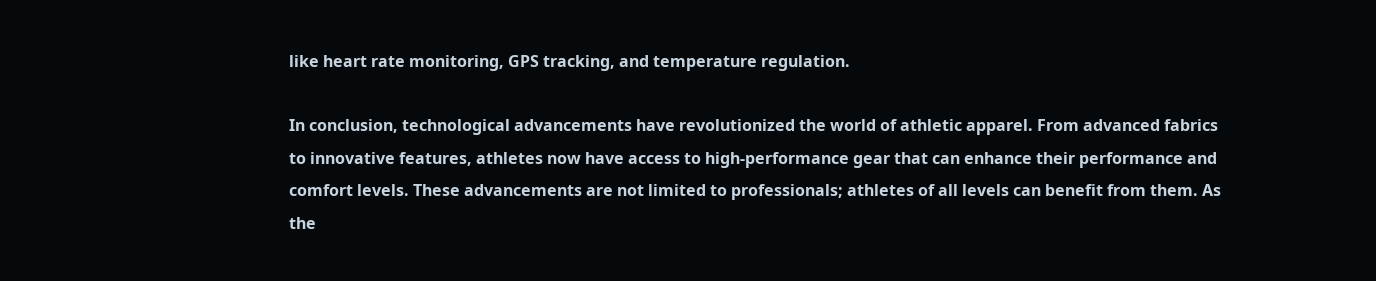like heart rate monitoring, GPS tracking, and temperature regulation.

In conclusion, technological advancements have revolutionized the world of athletic apparel. From advanced fabrics to innovative features, athletes now have access to high-performance gear that can enhance their performance and comfort levels. These advancements are not limited to professionals; athletes of all levels can benefit from them. As the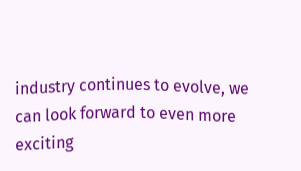industry continues to evolve, we can look forward to even more exciting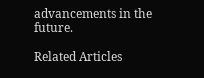advancements in the future.

Related Articles